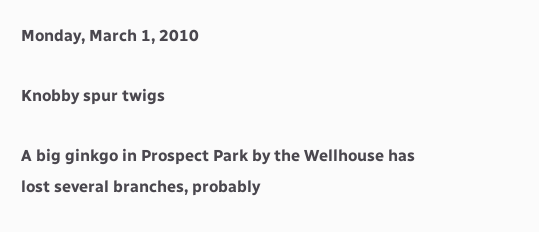Monday, March 1, 2010

Knobby spur twigs

A big ginkgo in Prospect Park by the Wellhouse has lost several branches, probably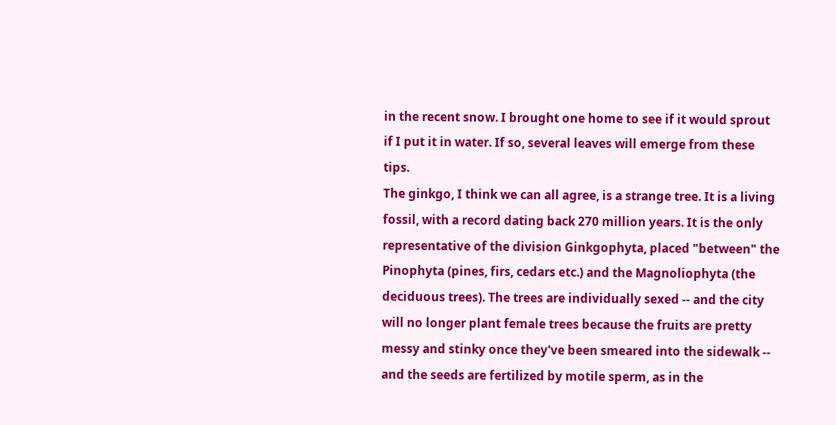in the recent snow. I brought one home to see if it would sprout if I put it in water. If so, several leaves will emerge from these tips.
The ginkgo, I think we can all agree, is a strange tree. It is a living fossil, with a record dating back 270 million years. It is the only representative of the division Ginkgophyta, placed "between" the Pinophyta (pines, firs, cedars etc.) and the Magnoliophyta (the deciduous trees). The trees are individually sexed -- and the city will no longer plant female trees because the fruits are pretty messy and stinky once they've been smeared into the sidewalk -- and the seeds are fertilized by motile sperm, as in the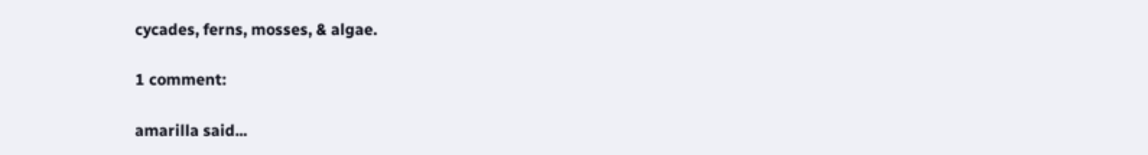cycades, ferns, mosses, & algae.

1 comment:

amarilla said...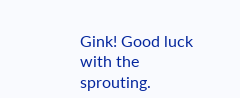Gink! Good luck with the sprouting.